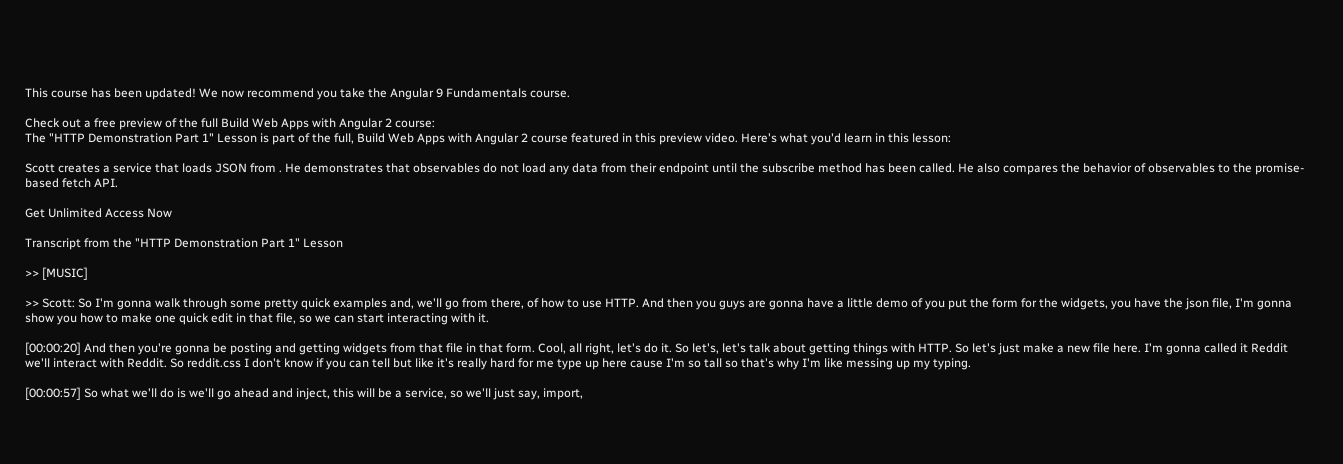This course has been updated! We now recommend you take the Angular 9 Fundamentals course.

Check out a free preview of the full Build Web Apps with Angular 2 course:
The "HTTP Demonstration Part 1" Lesson is part of the full, Build Web Apps with Angular 2 course featured in this preview video. Here's what you'd learn in this lesson:

Scott creates a service that loads JSON from . He demonstrates that observables do not load any data from their endpoint until the subscribe method has been called. He also compares the behavior of observables to the promise-based fetch API.

Get Unlimited Access Now

Transcript from the "HTTP Demonstration Part 1" Lesson

>> [MUSIC]

>> Scott: So I'm gonna walk through some pretty quick examples and, we'll go from there, of how to use HTTP. And then you guys are gonna have a little demo of you put the form for the widgets, you have the json file, I'm gonna show you how to make one quick edit in that file, so we can start interacting with it.

[00:00:20] And then you're gonna be posting and getting widgets from that file in that form. Cool, all right, let's do it. So let's, let's talk about getting things with HTTP. So let's just make a new file here. I'm gonna called it Reddit we'll interact with Reddit. So reddit.css I don't know if you can tell but like it's really hard for me type up here cause I'm so tall so that's why I'm like messing up my typing.

[00:00:57] So what we'll do is we'll go ahead and inject, this will be a service, so we'll just say, import,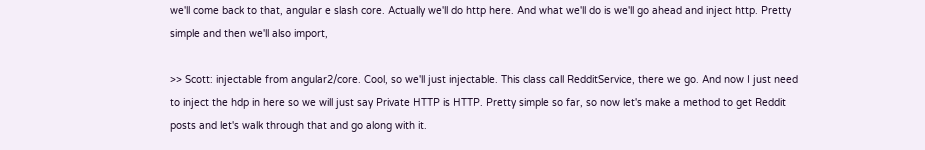we'll come back to that, angular e slash core. Actually we'll do http here. And what we'll do is we'll go ahead and inject http. Pretty simple and then we'll also import,

>> Scott: injectable from angular2/core. Cool, so we'll just injectable. This class call RedditService, there we go. And now I just need to inject the hdp in here so we will just say Private HTTP is HTTP. Pretty simple so far, so now let's make a method to get Reddit posts and let's walk through that and go along with it.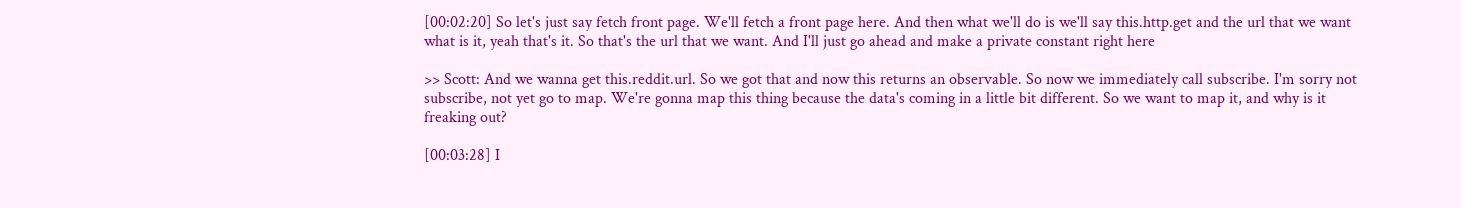[00:02:20] So let's just say fetch front page. We'll fetch a front page here. And then what we'll do is we'll say this.http.get and the url that we want what is it, yeah that's it. So that's the url that we want. And I'll just go ahead and make a private constant right here

>> Scott: And we wanna get this.reddit.url. So we got that and now this returns an observable. So now we immediately call subscribe. I'm sorry not subscribe, not yet go to map. We're gonna map this thing because the data's coming in a little bit different. So we want to map it, and why is it freaking out?

[00:03:28] I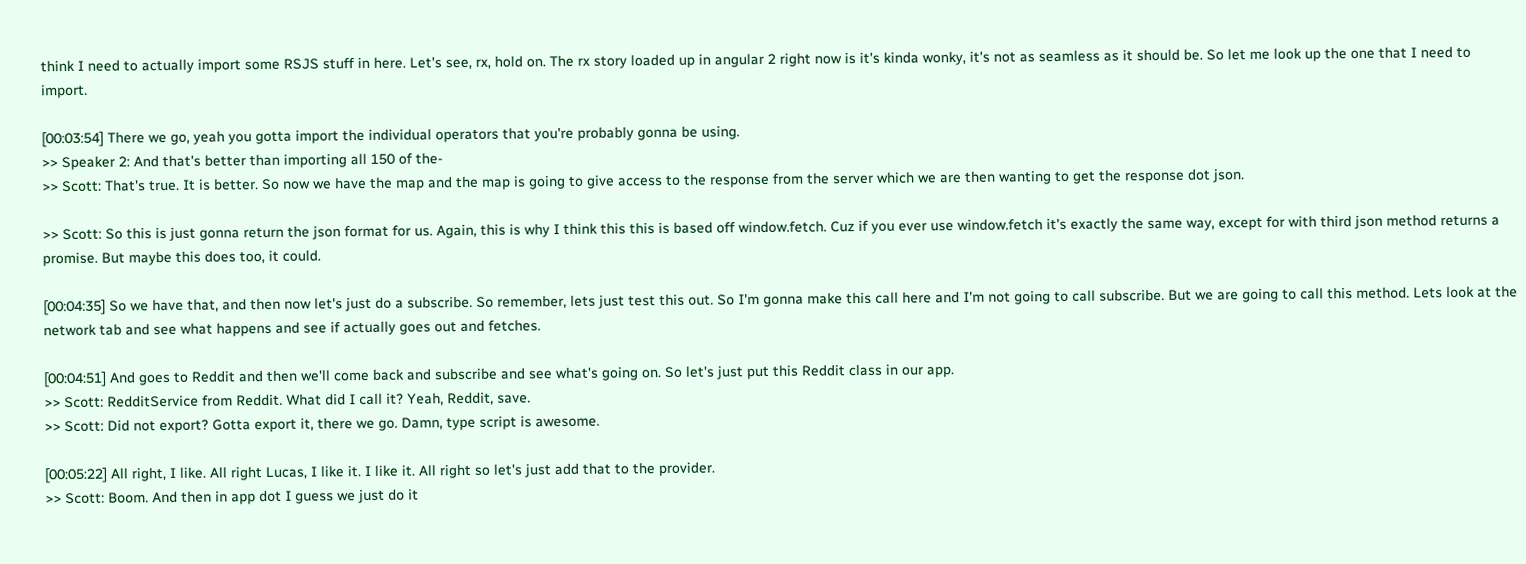think I need to actually import some RSJS stuff in here. Let's see, rx, hold on. The rx story loaded up in angular 2 right now is it's kinda wonky, it's not as seamless as it should be. So let me look up the one that I need to import.

[00:03:54] There we go, yeah you gotta import the individual operators that you're probably gonna be using.
>> Speaker 2: And that's better than importing all 150 of the-
>> Scott: That's true. It is better. So now we have the map and the map is going to give access to the response from the server which we are then wanting to get the response dot json.

>> Scott: So this is just gonna return the json format for us. Again, this is why I think this this is based off window.fetch. Cuz if you ever use window.fetch it's exactly the same way, except for with third json method returns a promise. But maybe this does too, it could.

[00:04:35] So we have that, and then now let's just do a subscribe. So remember, lets just test this out. So I'm gonna make this call here and I'm not going to call subscribe. But we are going to call this method. Lets look at the network tab and see what happens and see if actually goes out and fetches.

[00:04:51] And goes to Reddit and then we'll come back and subscribe and see what's going on. So let's just put this Reddit class in our app.
>> Scott: RedditService from Reddit. What did I call it? Yeah, Reddit, save.
>> Scott: Did not export? Gotta export it, there we go. Damn, type script is awesome.

[00:05:22] All right, I like. All right Lucas, I like it. I like it. All right so let's just add that to the provider.
>> Scott: Boom. And then in app dot I guess we just do it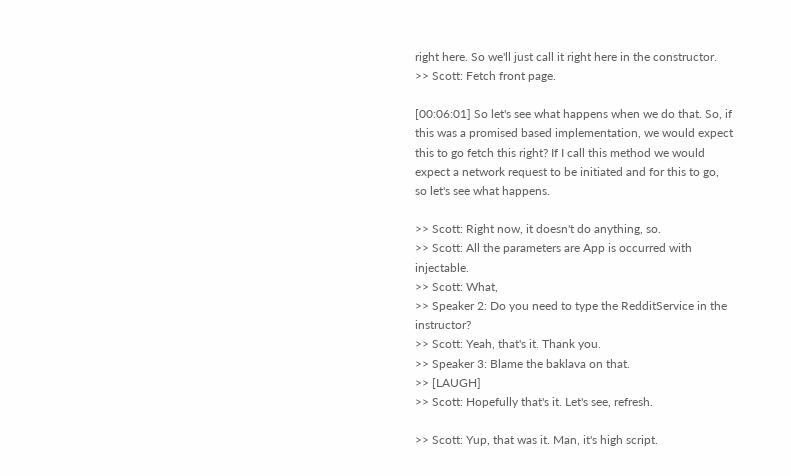right here. So we'll just call it right here in the constructor.
>> Scott: Fetch front page.

[00:06:01] So let's see what happens when we do that. So, if this was a promised based implementation, we would expect this to go fetch this right? If I call this method we would expect a network request to be initiated and for this to go, so let's see what happens.

>> Scott: Right now, it doesn't do anything, so.
>> Scott: All the parameters are App is occurred with injectable.
>> Scott: What,
>> Speaker 2: Do you need to type the RedditService in the instructor?
>> Scott: Yeah, that's it. Thank you.
>> Speaker 3: Blame the baklava on that.
>> [LAUGH]
>> Scott: Hopefully that's it. Let's see, refresh.

>> Scott: Yup, that was it. Man, it's high script.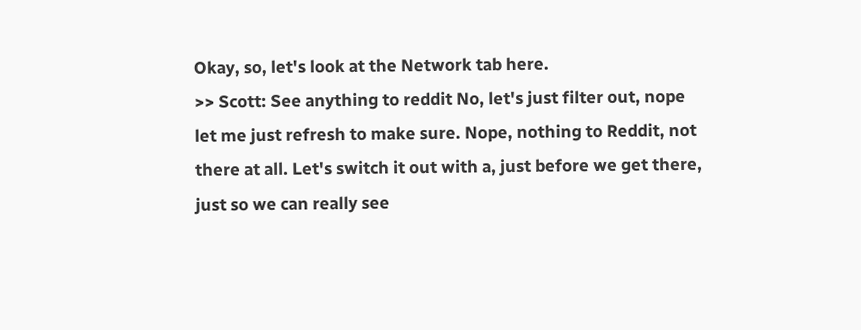Okay, so, let's look at the Network tab here.
>> Scott: See anything to reddit No, let's just filter out, nope let me just refresh to make sure. Nope, nothing to Reddit, not there at all. Let's switch it out with a, just before we get there, just so we can really see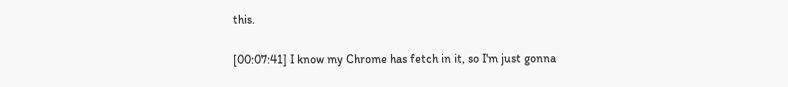this.

[00:07:41] I know my Chrome has fetch in it, so I'm just gonna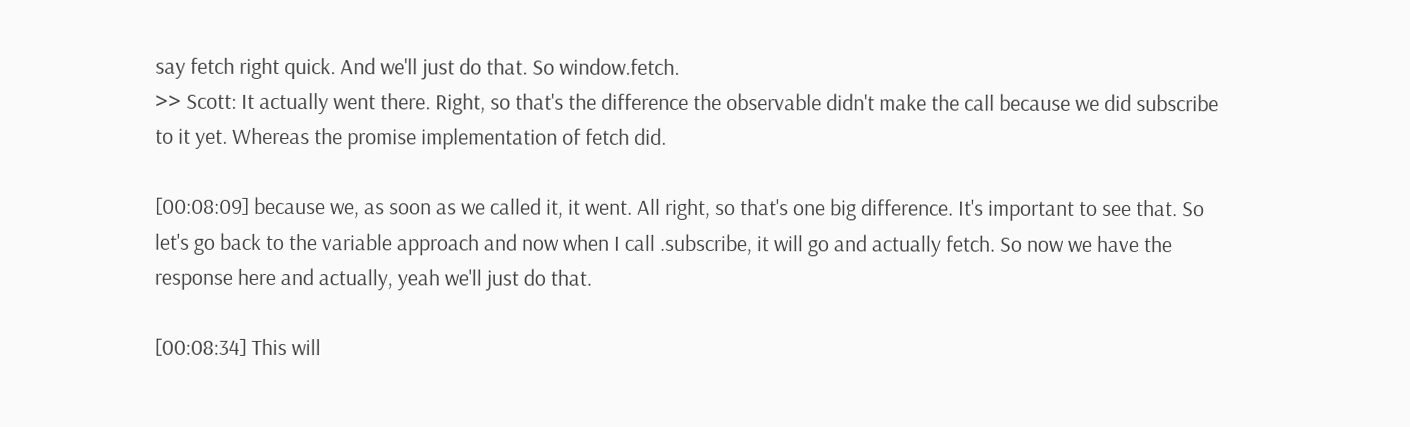say fetch right quick. And we'll just do that. So window.fetch.
>> Scott: It actually went there. Right, so that's the difference the observable didn't make the call because we did subscribe to it yet. Whereas the promise implementation of fetch did.

[00:08:09] because we, as soon as we called it, it went. All right, so that's one big difference. It's important to see that. So let's go back to the variable approach and now when I call .subscribe, it will go and actually fetch. So now we have the response here and actually, yeah we'll just do that.

[00:08:34] This will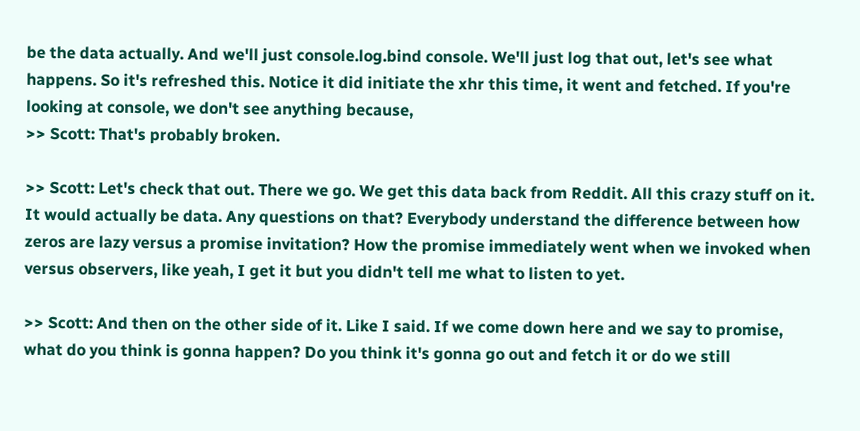be the data actually. And we'll just console.log.bind console. We'll just log that out, let's see what happens. So it's refreshed this. Notice it did initiate the xhr this time, it went and fetched. If you're looking at console, we don't see anything because,
>> Scott: That's probably broken.

>> Scott: Let's check that out. There we go. We get this data back from Reddit. All this crazy stuff on it. It would actually be data. Any questions on that? Everybody understand the difference between how zeros are lazy versus a promise invitation? How the promise immediately went when we invoked when versus observers, like yeah, I get it but you didn't tell me what to listen to yet.

>> Scott: And then on the other side of it. Like I said. If we come down here and we say to promise, what do you think is gonna happen? Do you think it's gonna go out and fetch it or do we still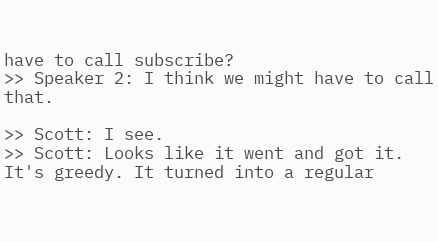have to call subscribe?
>> Speaker 2: I think we might have to call that.

>> Scott: I see.
>> Scott: Looks like it went and got it. It's greedy. It turned into a regular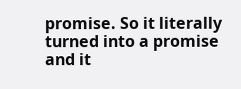promise. So it literally turned into a promise and it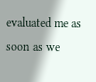evaluated me as soon as we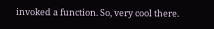invoked a function. So, very cool there.